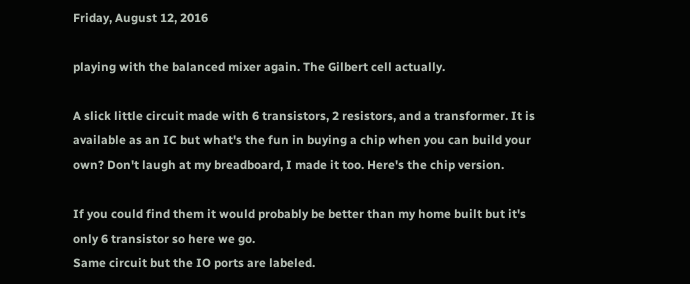Friday, August 12, 2016

playing with the balanced mixer again. The Gilbert cell actually.

A slick little circuit made with 6 transistors, 2 resistors, and a transformer. It is available as an IC but what's the fun in buying a chip when you can build your own? Don't laugh at my breadboard, I made it too. Here's the chip version.

If you could find them it would probably be better than my home built but it's only 6 transistor so here we go.
Same circuit but the IO ports are labeled.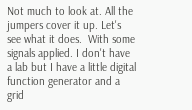Not much to look at. All the jumpers cover it up. Let's see what it does.  With some signals applied. I don't have a lab but I have a little digital function generator and a grid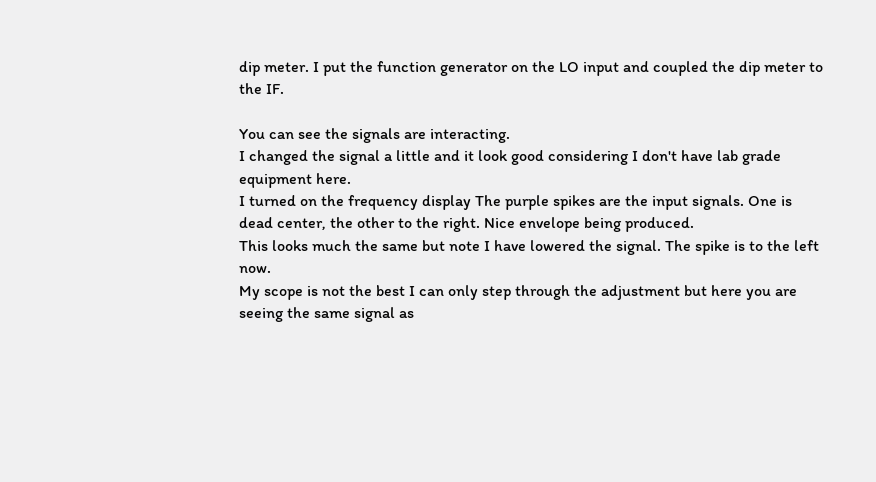dip meter. I put the function generator on the LO input and coupled the dip meter to the IF.

You can see the signals are interacting.
I changed the signal a little and it look good considering I don't have lab grade equipment here.
I turned on the frequency display The purple spikes are the input signals. One is dead center, the other to the right. Nice envelope being produced.
This looks much the same but note I have lowered the signal. The spike is to the left now.
My scope is not the best I can only step through the adjustment but here you are seeing the same signal as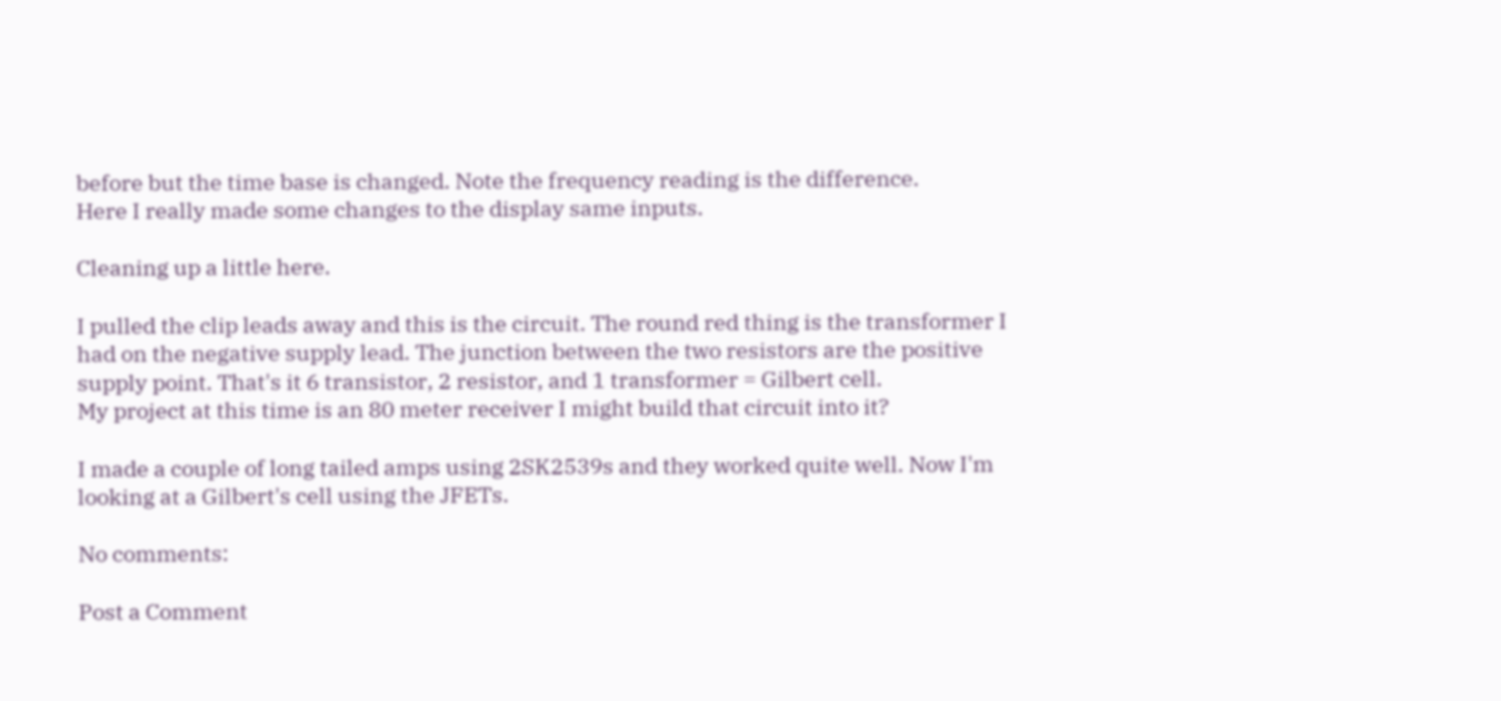before but the time base is changed. Note the frequency reading is the difference.
Here I really made some changes to the display same inputs.

Cleaning up a little here.

I pulled the clip leads away and this is the circuit. The round red thing is the transformer I had on the negative supply lead. The junction between the two resistors are the positive supply point. That's it 6 transistor, 2 resistor, and 1 transformer = Gilbert cell.
My project at this time is an 80 meter receiver I might build that circuit into it?

I made a couple of long tailed amps using 2SK2539s and they worked quite well. Now I'm looking at a Gilbert's cell using the JFETs.

No comments:

Post a Comment